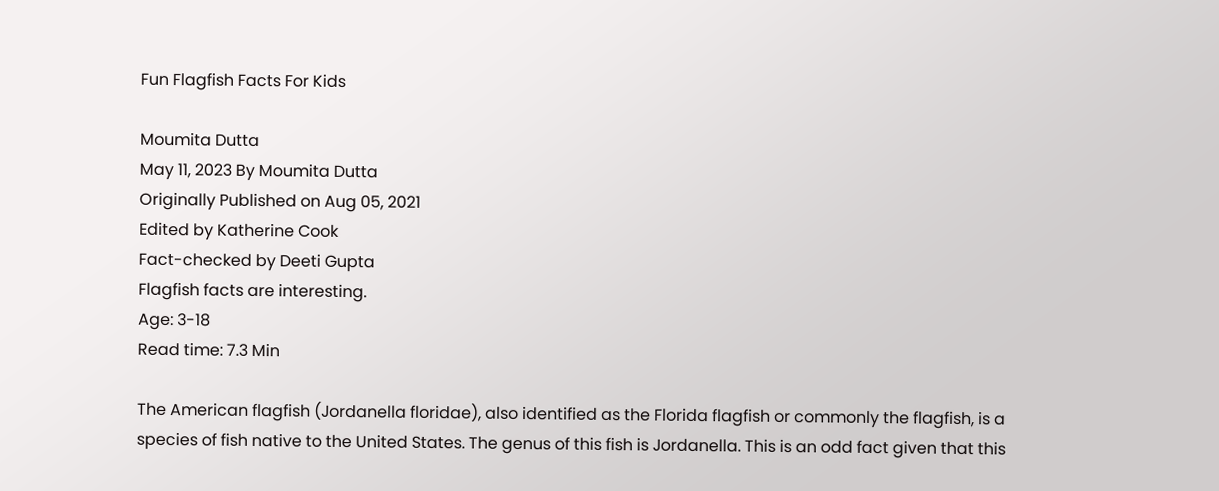Fun Flagfish Facts For Kids

Moumita Dutta
May 11, 2023 By Moumita Dutta
Originally Published on Aug 05, 2021
Edited by Katherine Cook
Fact-checked by Deeti Gupta
Flagfish facts are interesting.
Age: 3-18
Read time: 7.3 Min

The American flagfish (Jordanella floridae), also identified as the Florida flagfish or commonly the flagfish, is a species of fish native to the United States. The genus of this fish is Jordanella. This is an odd fact given that this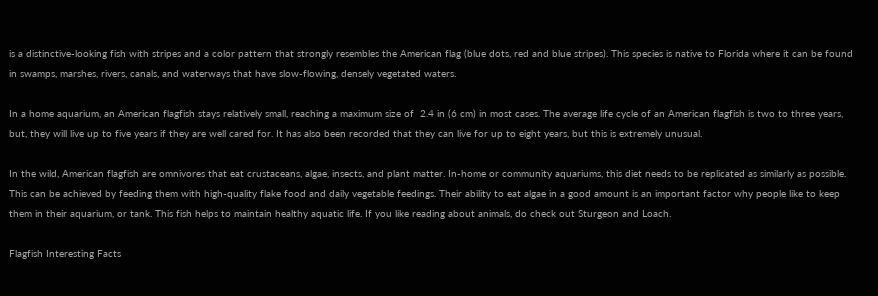is a distinctive-looking fish with stripes and a color pattern that strongly resembles the American flag (blue dots, red and blue stripes). This species is native to Florida where it can be found in swamps, marshes, rivers, canals, and waterways that have slow-flowing, densely vegetated waters.

In a home aquarium, an American flagfish stays relatively small, reaching a maximum size of  2.4 in (6 cm) in most cases. The average life cycle of an American flagfish is two to three years, but, they will live up to five years if they are well cared for. It has also been recorded that they can live for up to eight years, but this is extremely unusual.

In the wild, American flagfish are omnivores that eat crustaceans, algae, insects, and plant matter. In-home or community aquariums, this diet needs to be replicated as similarly as possible. This can be achieved by feeding them with high-quality flake food and daily vegetable feedings. Their ability to eat algae in a good amount is an important factor why people like to keep them in their aquarium, or tank. This fish helps to maintain healthy aquatic life. If you like reading about animals, do check out Sturgeon and Loach.

Flagfish Interesting Facts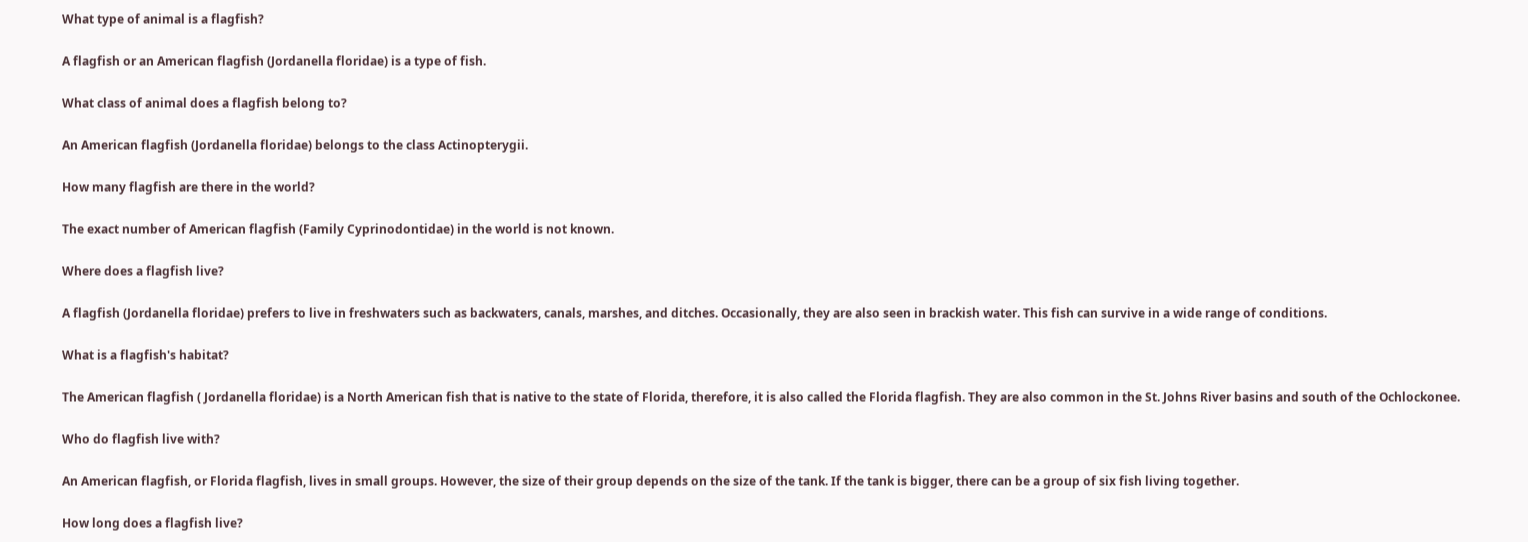What type of animal is a flagfish?

A flagfish or an American flagfish (Jordanella floridae) is a type of fish.

What class of animal does a flagfish belong to?

An American flagfish (Jordanella floridae) belongs to the class Actinopterygii.

How many flagfish are there in the world?

The exact number of American flagfish (Family Cyprinodontidae) in the world is not known.

Where does a flagfish live?

A flagfish (Jordanella floridae) prefers to live in freshwaters such as backwaters, canals, marshes, and ditches. Occasionally, they are also seen in brackish water. This fish can survive in a wide range of conditions.

What is a flagfish's habitat?

The American flagfish ( Jordanella floridae) is a North American fish that is native to the state of Florida, therefore, it is also called the Florida flagfish. They are also common in the St. Johns River basins and south of the Ochlockonee.

Who do flagfish live with?

An American flagfish, or Florida flagfish, lives in small groups. However, the size of their group depends on the size of the tank. If the tank is bigger, there can be a group of six fish living together.

How long does a flagfish live?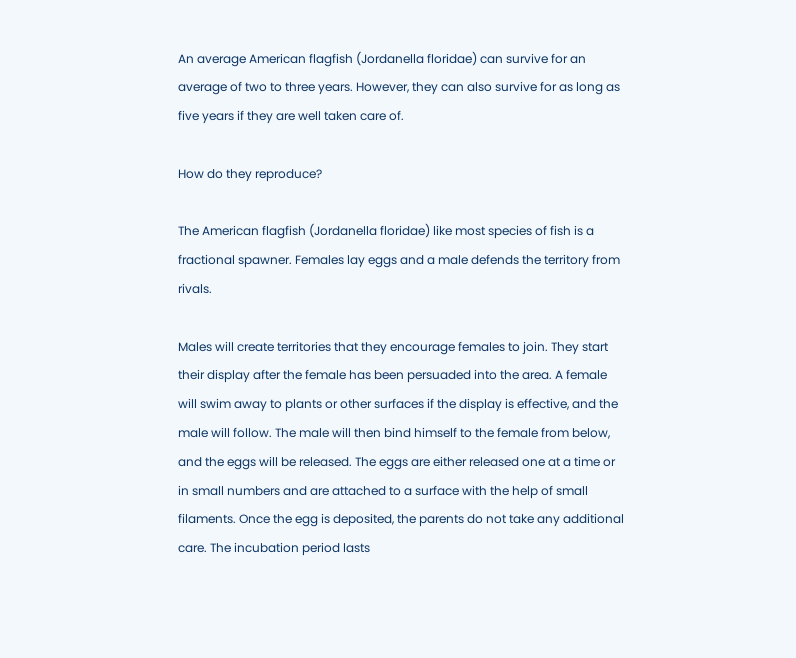An average American flagfish (Jordanella floridae) can survive for an average of two to three years. However, they can also survive for as long as five years if they are well taken care of.

How do they reproduce?

The American flagfish (Jordanella floridae) like most species of fish is a fractional spawner. Females lay eggs and a male defends the territory from rivals.

Males will create territories that they encourage females to join. They start their display after the female has been persuaded into the area. A female will swim away to plants or other surfaces if the display is effective, and the male will follow. The male will then bind himself to the female from below, and the eggs will be released. The eggs are either released one at a time or in small numbers and are attached to a surface with the help of small filaments. Once the egg is deposited, the parents do not take any additional care. The incubation period lasts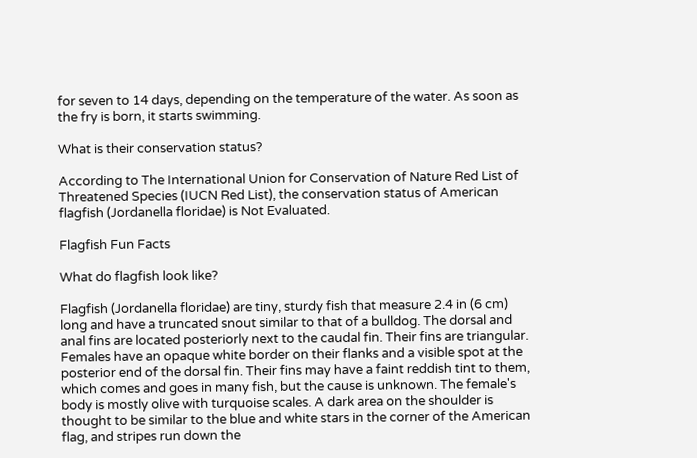for seven to 14 days, depending on the temperature of the water. As soon as the fry is born, it starts swimming.

What is their conservation status?

According to The International Union for Conservation of Nature Red List of Threatened Species (IUCN Red List), the conservation status of American flagfish (Jordanella floridae) is Not Evaluated.

Flagfish Fun Facts

What do flagfish look like?

Flagfish (Jordanella floridae) are tiny, sturdy fish that measure 2.4 in (6 cm) long and have a truncated snout similar to that of a bulldog. The dorsal and anal fins are located posteriorly next to the caudal fin. Their fins are triangular. Females have an opaque white border on their flanks and a visible spot at the posterior end of the dorsal fin. Their fins may have a faint reddish tint to them, which comes and goes in many fish, but the cause is unknown. The female's body is mostly olive with turquoise scales. A dark area on the shoulder is thought to be similar to the blue and white stars in the corner of the American flag, and stripes run down the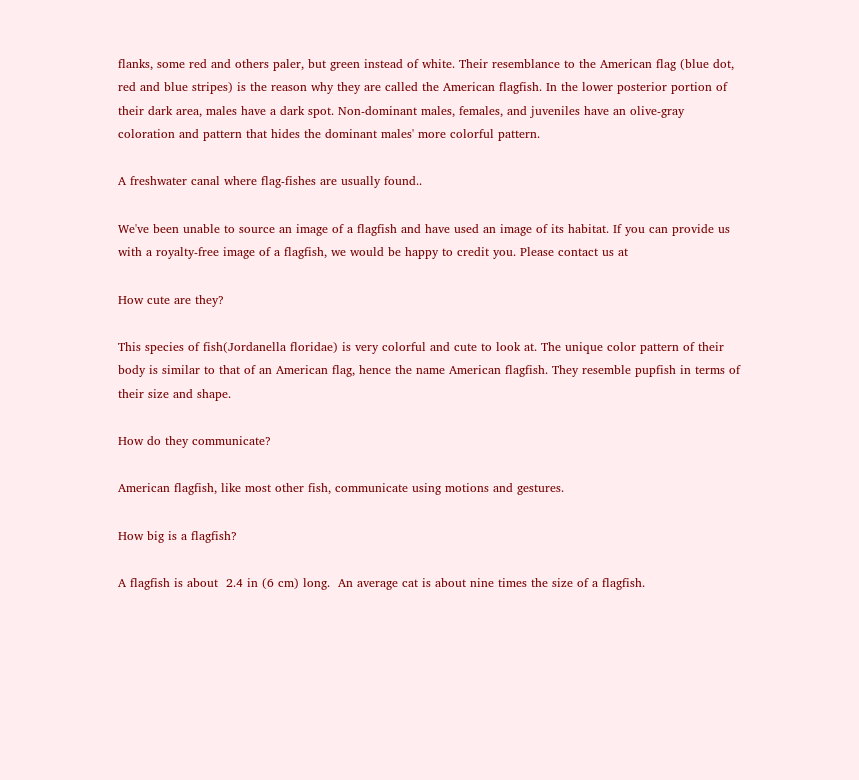flanks, some red and others paler, but green instead of white. Their resemblance to the American flag (blue dot, red and blue stripes) is the reason why they are called the American flagfish. In the lower posterior portion of their dark area, males have a dark spot. Non-dominant males, females, and juveniles have an olive-gray coloration and pattern that hides the dominant males' more colorful pattern.

A freshwater canal where flag-fishes are usually found..

We've been unable to source an image of a flagfish and have used an image of its habitat. If you can provide us with a royalty-free image of a flagfish, we would be happy to credit you. Please contact us at

How cute are they?

This species of fish(Jordanella floridae) is very colorful and cute to look at. The unique color pattern of their body is similar to that of an American flag, hence the name American flagfish. They resemble pupfish in terms of their size and shape.

How do they communicate?

American flagfish, like most other fish, communicate using motions and gestures.

How big is a flagfish?

A flagfish is about  2.4 in (6 cm) long.  An average cat is about nine times the size of a flagfish.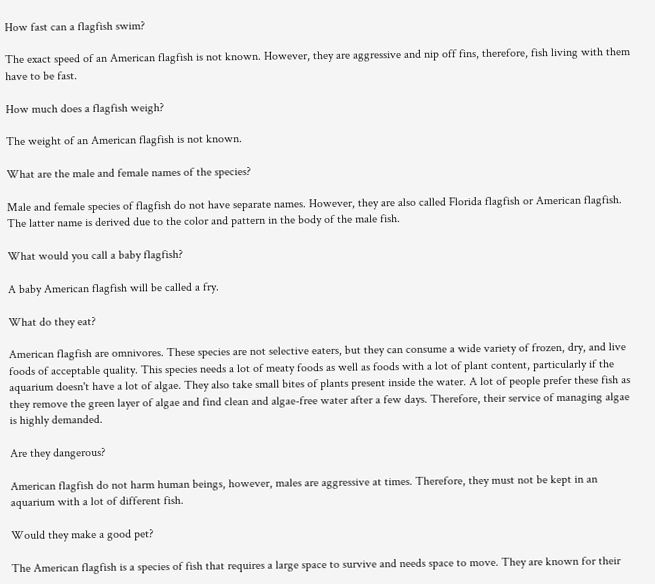How fast can a flagfish swim?

The exact speed of an American flagfish is not known. However, they are aggressive and nip off fins, therefore, fish living with them have to be fast.

How much does a flagfish weigh?

The weight of an American flagfish is not known.

What are the male and female names of the species?

Male and female species of flagfish do not have separate names. However, they are also called Florida flagfish or American flagfish. The latter name is derived due to the color and pattern in the body of the male fish.

What would you call a baby flagfish?

A baby American flagfish will be called a fry.

What do they eat?

American flagfish are omnivores. These species are not selective eaters, but they can consume a wide variety of frozen, dry, and live foods of acceptable quality. This species needs a lot of meaty foods as well as foods with a lot of plant content, particularly if the aquarium doesn't have a lot of algae. They also take small bites of plants present inside the water. A lot of people prefer these fish as they remove the green layer of algae and find clean and algae-free water after a few days. Therefore, their service of managing algae is highly demanded.

Are they dangerous?

American flagfish do not harm human beings, however, males are aggressive at times. Therefore, they must not be kept in an aquarium with a lot of different fish.

Would they make a good pet?

The American flagfish is a species of fish that requires a large space to survive and needs space to move. They are known for their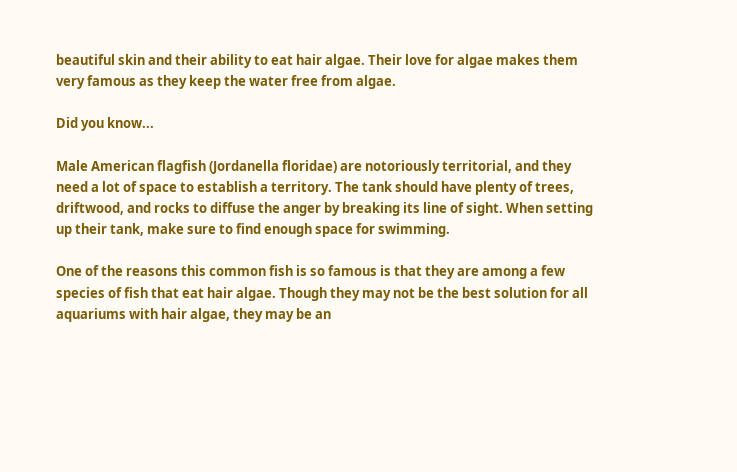beautiful skin and their ability to eat hair algae. Their love for algae makes them very famous as they keep the water free from algae.

Did you know...

Male American flagfish (Jordanella floridae) are notoriously territorial, and they need a lot of space to establish a territory. The tank should have plenty of trees, driftwood, and rocks to diffuse the anger by breaking its line of sight. When setting up their tank, make sure to find enough space for swimming.

One of the reasons this common fish is so famous is that they are among a few species of fish that eat hair algae. Though they may not be the best solution for all aquariums with hair algae, they may be an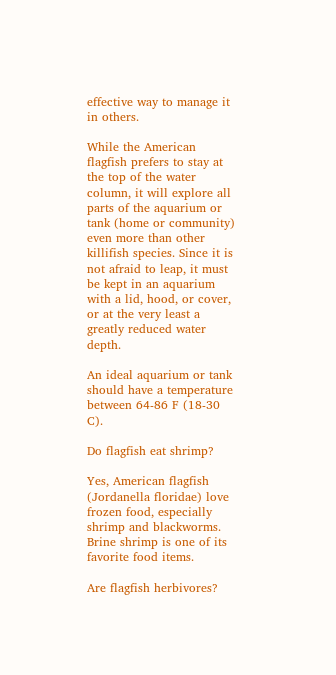effective way to manage it in others.

While the American flagfish prefers to stay at the top of the water column, it will explore all parts of the aquarium or tank (home or community) even more than other killifish species. Since it is not afraid to leap, it must be kept in an aquarium with a lid, hood, or cover, or at the very least a greatly reduced water depth.

An ideal aquarium or tank should have a temperature between 64-86 F (18-30 C).

Do flagfish eat shrimp?

Yes, American flagfish (Jordanella floridae) love frozen food, especially shrimp and blackworms. Brine shrimp is one of its favorite food items.

Are flagfish herbivores?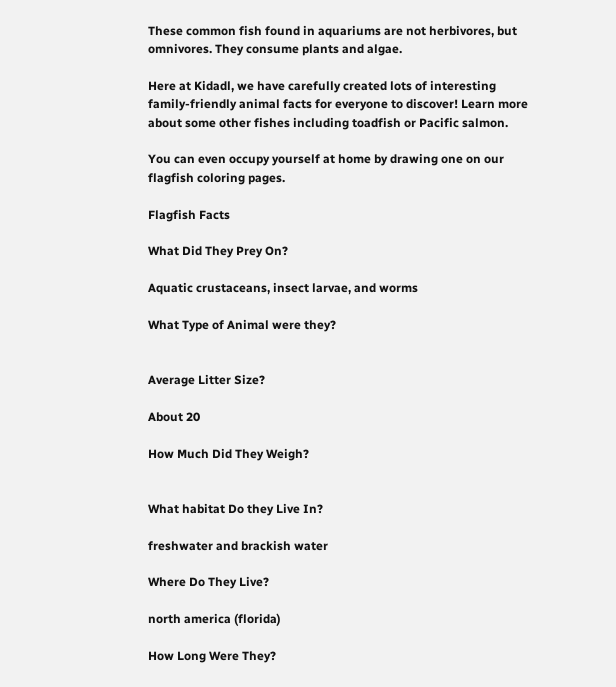These common fish found in aquariums are not herbivores, but omnivores. They consume plants and algae.

Here at Kidadl, we have carefully created lots of interesting family-friendly animal facts for everyone to discover! Learn more about some other fishes including toadfish or Pacific salmon.

You can even occupy yourself at home by drawing one on our flagfish coloring pages.

Flagfish Facts

What Did They Prey On?

Aquatic crustaceans, insect larvae, and worms

What Type of Animal were they?


Average Litter Size?

About 20

How Much Did They Weigh?


What habitat Do they Live In?

freshwater and brackish water

Where Do They Live?

north america (florida)

How Long Were They?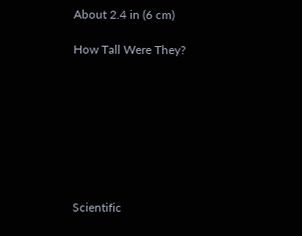About 2.4 in (6 cm)

How Tall Were They?








Scientific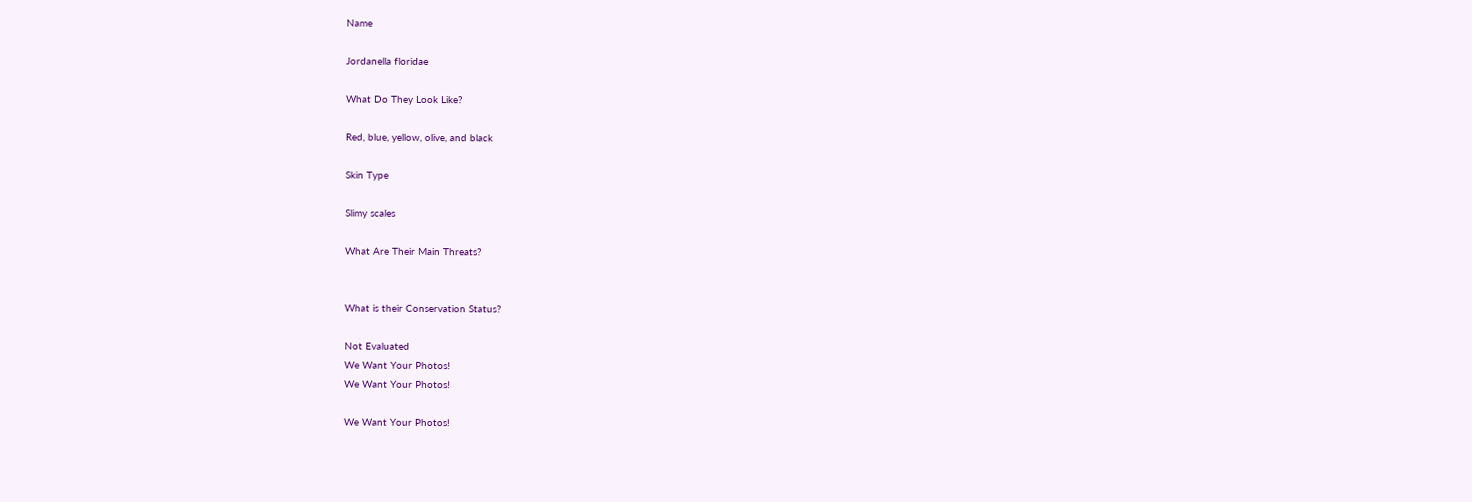Name

Jordanella floridae

What Do They Look Like?

Red, blue, yellow, olive, and black

Skin Type

Slimy scales

What Are Their Main Threats?


What is their Conservation Status?

Not Evaluated
We Want Your Photos!
We Want Your Photos!

We Want Your Photos!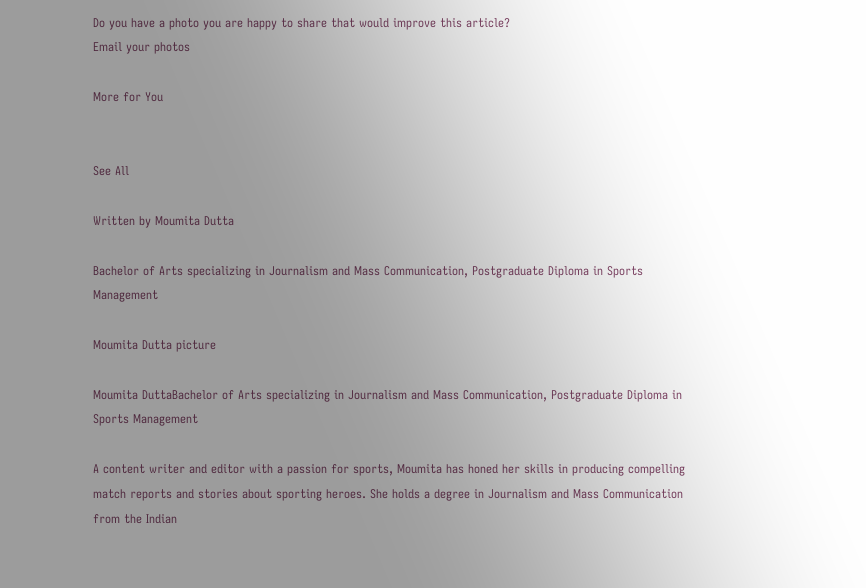Do you have a photo you are happy to share that would improve this article?
Email your photos

More for You


See All

Written by Moumita Dutta

Bachelor of Arts specializing in Journalism and Mass Communication, Postgraduate Diploma in Sports Management

Moumita Dutta picture

Moumita DuttaBachelor of Arts specializing in Journalism and Mass Communication, Postgraduate Diploma in Sports Management

A content writer and editor with a passion for sports, Moumita has honed her skills in producing compelling match reports and stories about sporting heroes. She holds a degree in Journalism and Mass Communication from the Indian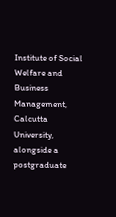Institute of Social Welfare and Business Management, Calcutta University, alongside a postgraduate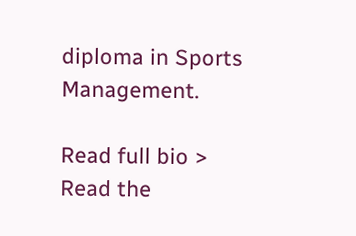diploma in Sports Management.

Read full bio >
Read the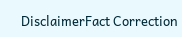DisclaimerFact Correction